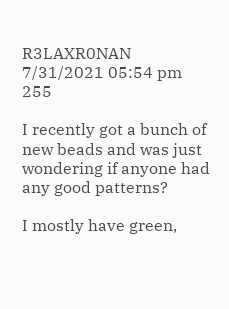R3LAXR0NAN 7/31/2021 05:54 pm 255

I recently got a bunch of new beads and was just wondering if anyone had any good patterns?

I mostly have green,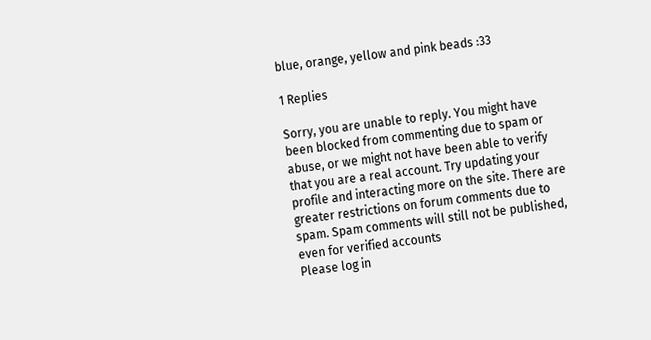blue, orange, yellow and pink beads :33

1 Replies

Sorry, you are unable to reply. You might have been blocked from commenting due to spam or abuse, or we might not have been able to verify that you are a real account. Try updating your profile and interacting more on the site. There are greater restrictions on forum comments due to spam. Spam comments will still not be published, even for verified accounts
Please log in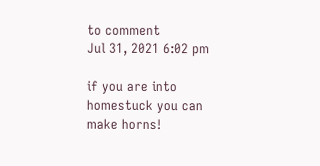to comment
Jul 31, 2021 6:02 pm

if you are into homestuck you can make horns!